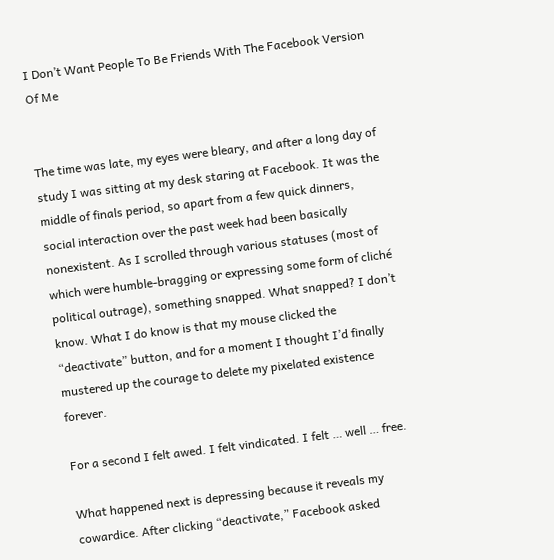I Don’t Want People To Be Friends With The Facebook Version Of Me


The time was late, my eyes were bleary, and after a long day of study I was sitting at my desk staring at Facebook. It was the middle of finals period, so apart from a few quick dinners, social interaction over the past week had been basically nonexistent. As I scrolled through various statuses (most of which were humble-bragging or expressing some form of cliché political outrage), something snapped. What snapped? I don’t know. What I do know is that my mouse clicked the “deactivate” button, and for a moment I thought I’d finally mustered up the courage to delete my pixelated existence forever.

For a second I felt awed. I felt vindicated. I felt … well … free.

What happened next is depressing because it reveals my cowardice. After clicking “deactivate,” Facebook asked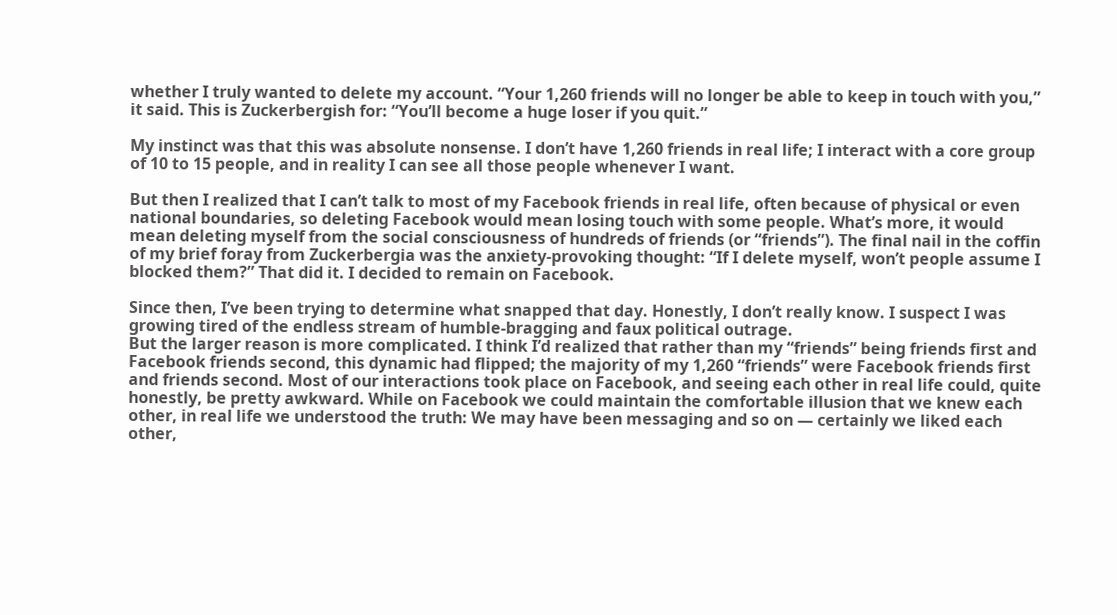whether I truly wanted to delete my account. “Your 1,260 friends will no longer be able to keep in touch with you,” it said. This is Zuckerbergish for: “You’ll become a huge loser if you quit.”

My instinct was that this was absolute nonsense. I don’t have 1,260 friends in real life; I interact with a core group of 10 to 15 people, and in reality I can see all those people whenever I want.

But then I realized that I can’t talk to most of my Facebook friends in real life, often because of physical or even national boundaries, so deleting Facebook would mean losing touch with some people. What’s more, it would mean deleting myself from the social consciousness of hundreds of friends (or “friends”). The final nail in the coffin of my brief foray from Zuckerbergia was the anxiety-provoking thought: “If I delete myself, won’t people assume I blocked them?” That did it. I decided to remain on Facebook.

Since then, I’ve been trying to determine what snapped that day. Honestly, I don’t really know. I suspect I was growing tired of the endless stream of humble-bragging and faux political outrage.
But the larger reason is more complicated. I think I’d realized that rather than my “friends” being friends first and Facebook friends second, this dynamic had flipped; the majority of my 1,260 “friends” were Facebook friends first and friends second. Most of our interactions took place on Facebook, and seeing each other in real life could, quite honestly, be pretty awkward. While on Facebook we could maintain the comfortable illusion that we knew each other, in real life we understood the truth: We may have been messaging and so on — certainly we liked each other,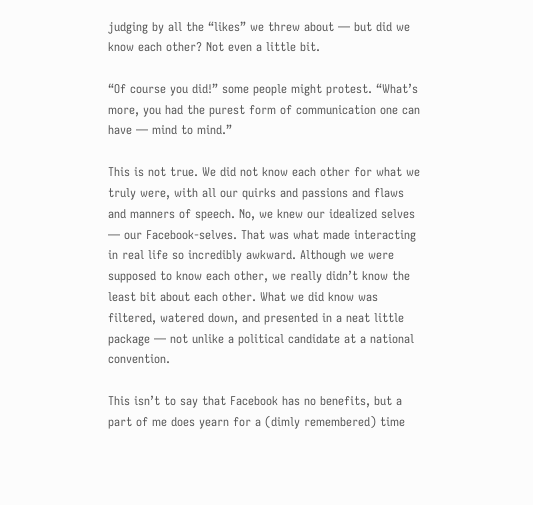judging by all the “likes” we threw about — but did we know each other? Not even a little bit.

“Of course you did!” some people might protest. “What’s more, you had the purest form of communication one can have — mind to mind.”

This is not true. We did not know each other for what we truly were, with all our quirks and passions and flaws and manners of speech. No, we knew our idealized selves — our Facebook-selves. That was what made interacting in real life so incredibly awkward. Although we were supposed to know each other, we really didn’t know the least bit about each other. What we did know was filtered, watered down, and presented in a neat little package — not unlike a political candidate at a national convention.

This isn’t to say that Facebook has no benefits, but a part of me does yearn for a (dimly remembered) time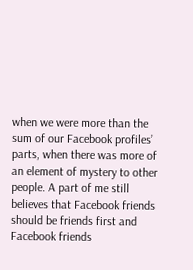when we were more than the sum of our Facebook profiles’ parts, when there was more of an element of mystery to other people. A part of me still believes that Facebook friends should be friends first and Facebook friends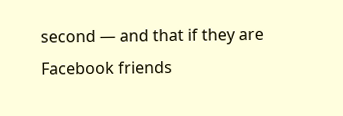second — and that if they are Facebook friends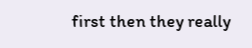first then they really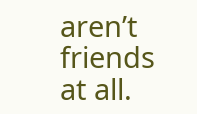aren’t friends at all.